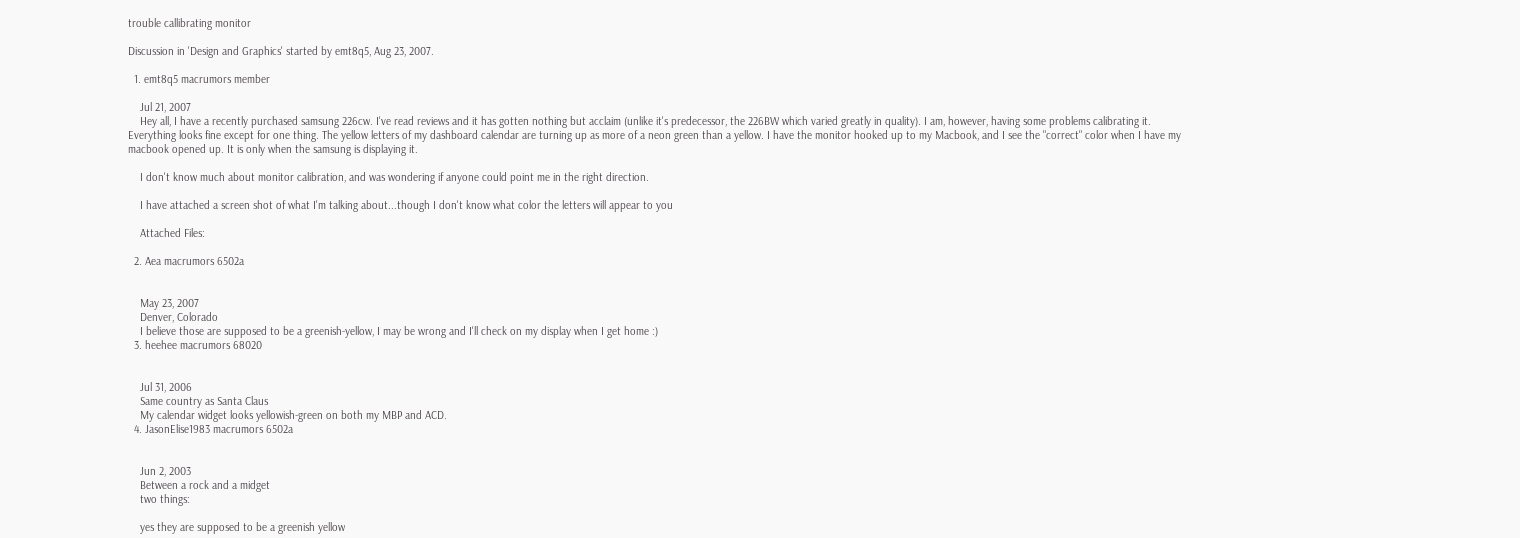trouble callibrating monitor

Discussion in 'Design and Graphics' started by emt8q5, Aug 23, 2007.

  1. emt8q5 macrumors member

    Jul 21, 2007
    Hey all, I have a recently purchased samsung 226cw. I've read reviews and it has gotten nothing but acclaim (unlike it's predecessor, the 226BW which varied greatly in quality). I am, however, having some problems calibrating it. Everything looks fine except for one thing. The yellow letters of my dashboard calendar are turning up as more of a neon green than a yellow. I have the monitor hooked up to my Macbook, and I see the "correct" color when I have my macbook opened up. It is only when the samsung is displaying it.

    I don't know much about monitor calibration, and was wondering if anyone could point me in the right direction.

    I have attached a screen shot of what I'm talking about...though I don't know what color the letters will appear to you

    Attached Files:

  2. Aea macrumors 6502a


    May 23, 2007
    Denver, Colorado
    I believe those are supposed to be a greenish-yellow, I may be wrong and I'll check on my display when I get home :)
  3. heehee macrumors 68020


    Jul 31, 2006
    Same country as Santa Claus
    My calendar widget looks yellowish-green on both my MBP and ACD.
  4. JasonElise1983 macrumors 6502a


    Jun 2, 2003
    Between a rock and a midget
    two things:

    yes they are supposed to be a greenish yellow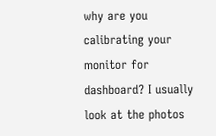why are you calibrating your monitor for dashboard? I usually look at the photos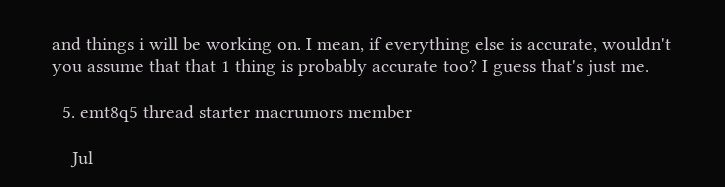and things i will be working on. I mean, if everything else is accurate, wouldn't you assume that that 1 thing is probably accurate too? I guess that's just me.

  5. emt8q5 thread starter macrumors member

    Jul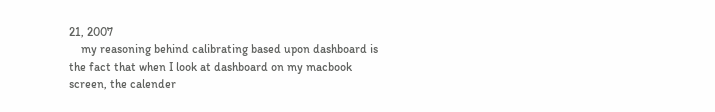21, 2007
    my reasoning behind calibrating based upon dashboard is the fact that when I look at dashboard on my macbook screen, the calender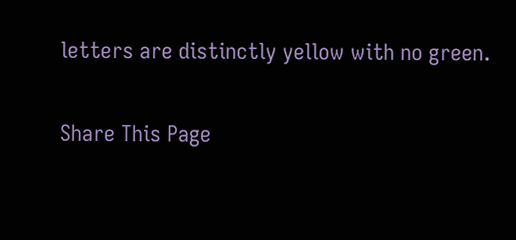letters are distinctly yellow with no green.

Share This Page